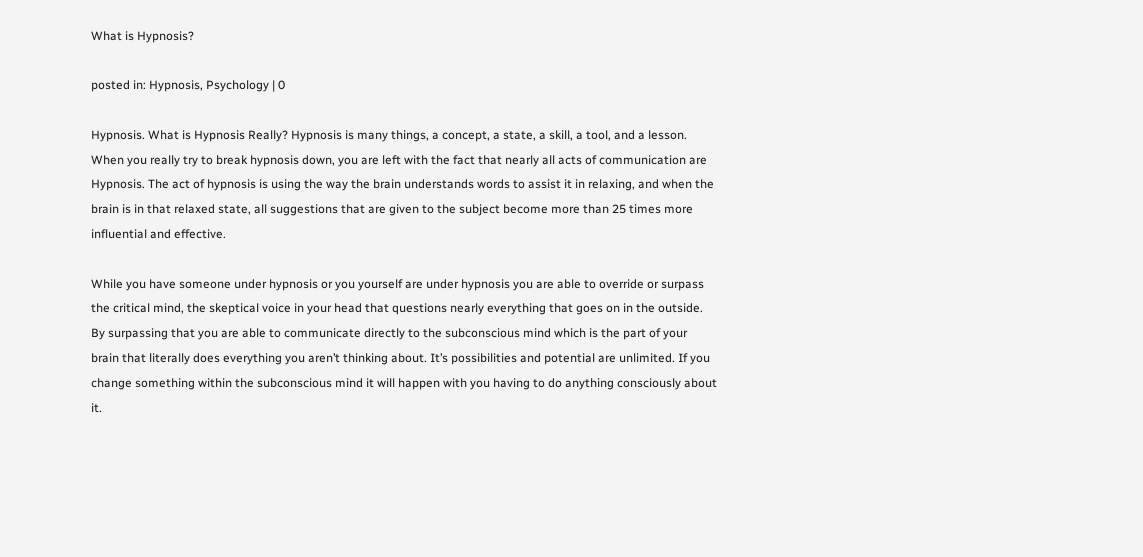What is Hypnosis?

posted in: Hypnosis, Psychology | 0

Hypnosis. What is Hypnosis Really? Hypnosis is many things, a concept, a state, a skill, a tool, and a lesson. When you really try to break hypnosis down, you are left with the fact that nearly all acts of communication are Hypnosis. The act of hypnosis is using the way the brain understands words to assist it in relaxing, and when the brain is in that relaxed state, all suggestions that are given to the subject become more than 25 times more influential and effective.

While you have someone under hypnosis or you yourself are under hypnosis you are able to override or surpass the critical mind, the skeptical voice in your head that questions nearly everything that goes on in the outside. By surpassing that you are able to communicate directly to the subconscious mind which is the part of your brain that literally does everything you aren’t thinking about. It’s possibilities and potential are unlimited. If you change something within the subconscious mind it will happen with you having to do anything consciously about it.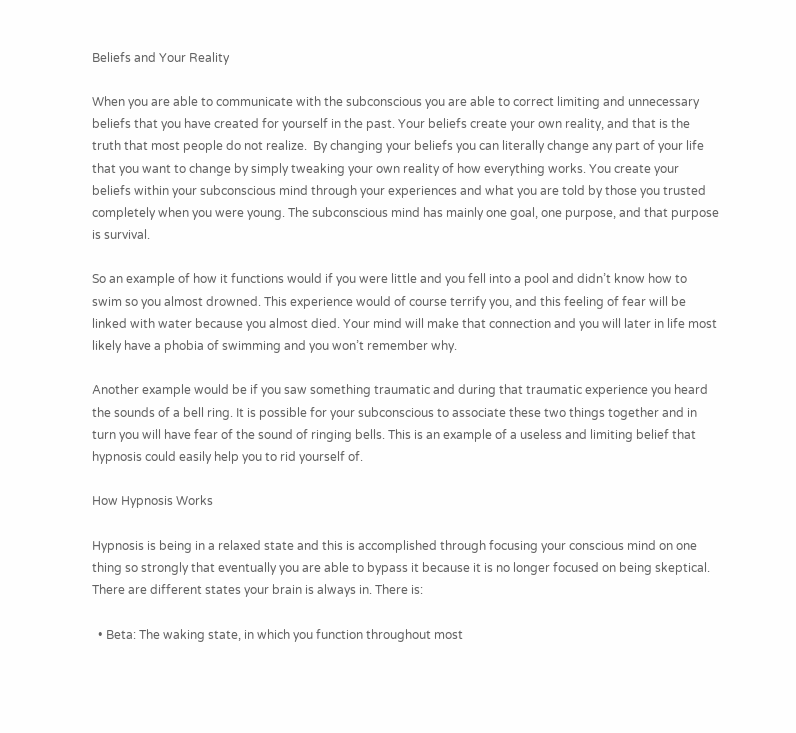Beliefs and Your Reality

When you are able to communicate with the subconscious you are able to correct limiting and unnecessary beliefs that you have created for yourself in the past. Your beliefs create your own reality, and that is the truth that most people do not realize.  By changing your beliefs you can literally change any part of your life that you want to change by simply tweaking your own reality of how everything works. You create your beliefs within your subconscious mind through your experiences and what you are told by those you trusted completely when you were young. The subconscious mind has mainly one goal, one purpose, and that purpose is survival.

So an example of how it functions would if you were little and you fell into a pool and didn’t know how to swim so you almost drowned. This experience would of course terrify you, and this feeling of fear will be linked with water because you almost died. Your mind will make that connection and you will later in life most likely have a phobia of swimming and you won’t remember why.

Another example would be if you saw something traumatic and during that traumatic experience you heard the sounds of a bell ring. It is possible for your subconscious to associate these two things together and in turn you will have fear of the sound of ringing bells. This is an example of a useless and limiting belief that hypnosis could easily help you to rid yourself of.

How Hypnosis Works

Hypnosis is being in a relaxed state and this is accomplished through focusing your conscious mind on one thing so strongly that eventually you are able to bypass it because it is no longer focused on being skeptical. There are different states your brain is always in. There is:

  • Beta: The waking state, in which you function throughout most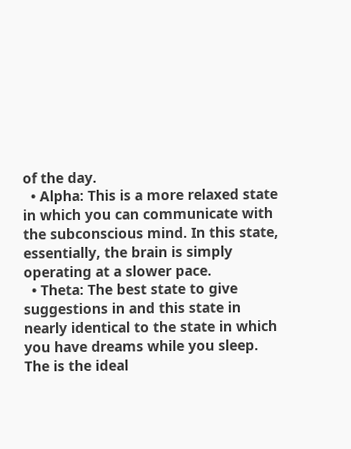of the day.
  • Alpha: This is a more relaxed state in which you can communicate with the subconscious mind. In this state, essentially, the brain is simply operating at a slower pace.
  • Theta: The best state to give suggestions in and this state in nearly identical to the state in which you have dreams while you sleep. The is the ideal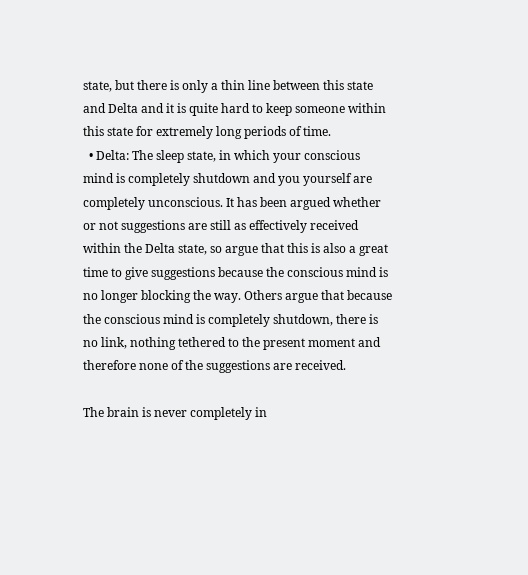state, but there is only a thin line between this state and Delta and it is quite hard to keep someone within this state for extremely long periods of time.
  • Delta: The sleep state, in which your conscious mind is completely shutdown and you yourself are completely unconscious. It has been argued whether or not suggestions are still as effectively received within the Delta state, so argue that this is also a great time to give suggestions because the conscious mind is no longer blocking the way. Others argue that because the conscious mind is completely shutdown, there is no link, nothing tethered to the present moment and therefore none of the suggestions are received.

The brain is never completely in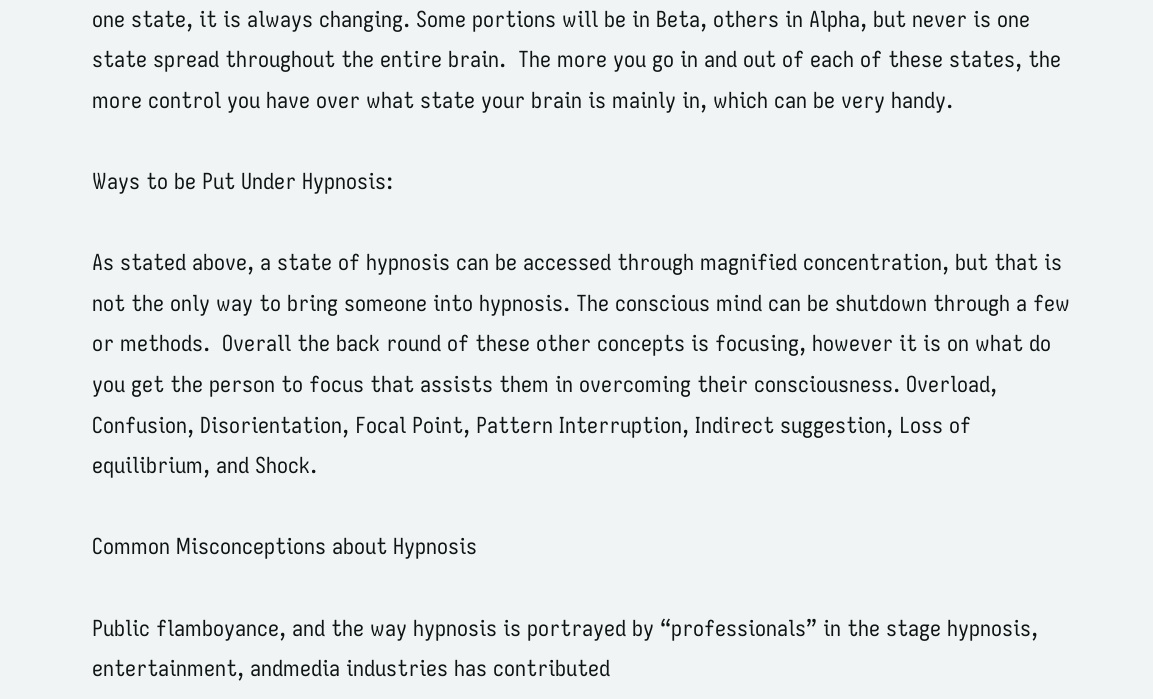one state, it is always changing. Some portions will be in Beta, others in Alpha, but never is one state spread throughout the entire brain.  The more you go in and out of each of these states, the more control you have over what state your brain is mainly in, which can be very handy.

Ways to be Put Under Hypnosis:

As stated above, a state of hypnosis can be accessed through magnified concentration, but that is not the only way to bring someone into hypnosis. The conscious mind can be shutdown through a few or methods.  Overall the back round of these other concepts is focusing, however it is on what do you get the person to focus that assists them in overcoming their consciousness. Overload, Confusion, Disorientation, Focal Point, Pattern Interruption, Indirect suggestion, Loss of equilibrium, and Shock.

Common Misconceptions about Hypnosis

Public flamboyance, and the way hypnosis is portrayed by “professionals” in the stage hypnosis, entertainment, andmedia industries has contributed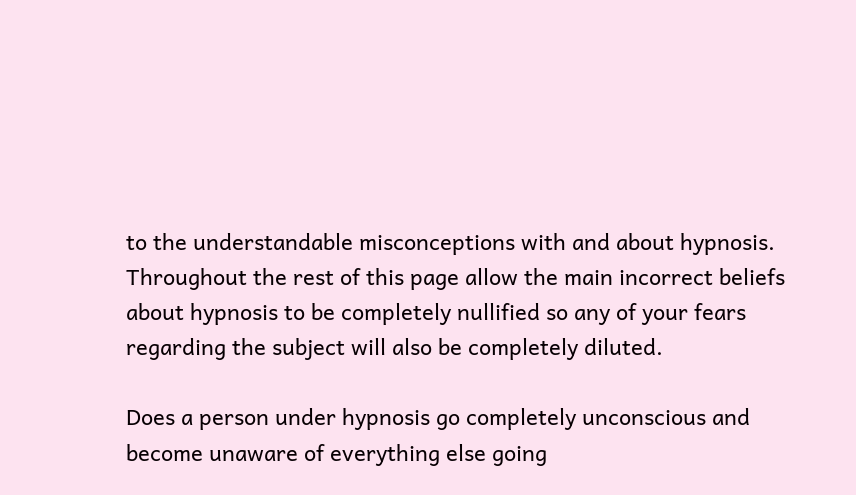to the understandable misconceptions with and about hypnosis. Throughout the rest of this page allow the main incorrect beliefs about hypnosis to be completely nullified so any of your fears regarding the subject will also be completely diluted.

Does a person under hypnosis go completely unconscious and become unaware of everything else going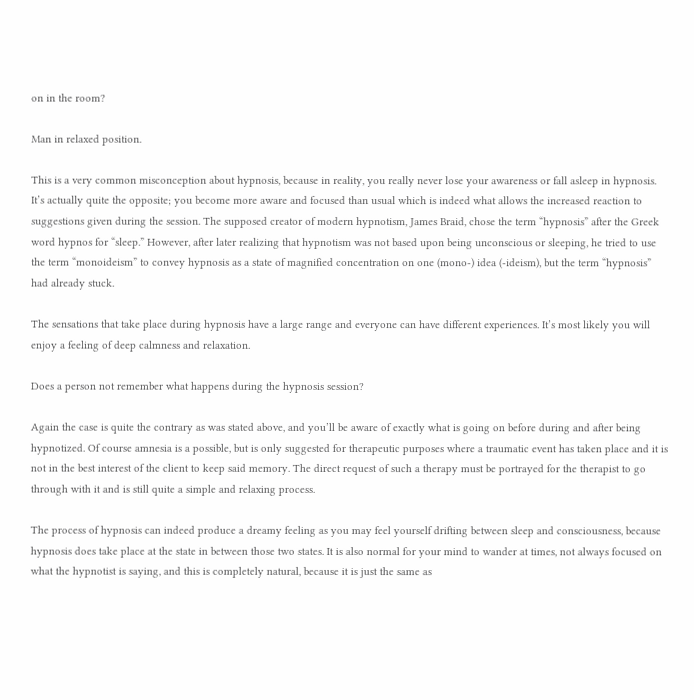on in the room?

Man in relaxed position.

This is a very common misconception about hypnosis, because in reality, you really never lose your awareness or fall asleep in hypnosis. It’s actually quite the opposite; you become more aware and focused than usual which is indeed what allows the increased reaction to suggestions given during the session. The supposed creator of modern hypnotism, James Braid, chose the term “hypnosis” after the Greek word hypnos for “sleep.” However, after later realizing that hypnotism was not based upon being unconscious or sleeping, he tried to use the term “monoideism” to convey hypnosis as a state of magnified concentration on one (mono-) idea (-ideism), but the term “hypnosis” had already stuck.

The sensations that take place during hypnosis have a large range and everyone can have different experiences. It’s most likely you will enjoy a feeling of deep calmness and relaxation.

Does a person not remember what happens during the hypnosis session?

Again the case is quite the contrary as was stated above, and you’ll be aware of exactly what is going on before during and after being hypnotized. Of course amnesia is a possible, but is only suggested for therapeutic purposes where a traumatic event has taken place and it is not in the best interest of the client to keep said memory. The direct request of such a therapy must be portrayed for the therapist to go through with it and is still quite a simple and relaxing process.

The process of hypnosis can indeed produce a dreamy feeling as you may feel yourself drifting between sleep and consciousness, because hypnosis does take place at the state in between those two states. It is also normal for your mind to wander at times, not always focused on what the hypnotist is saying, and this is completely natural, because it is just the same as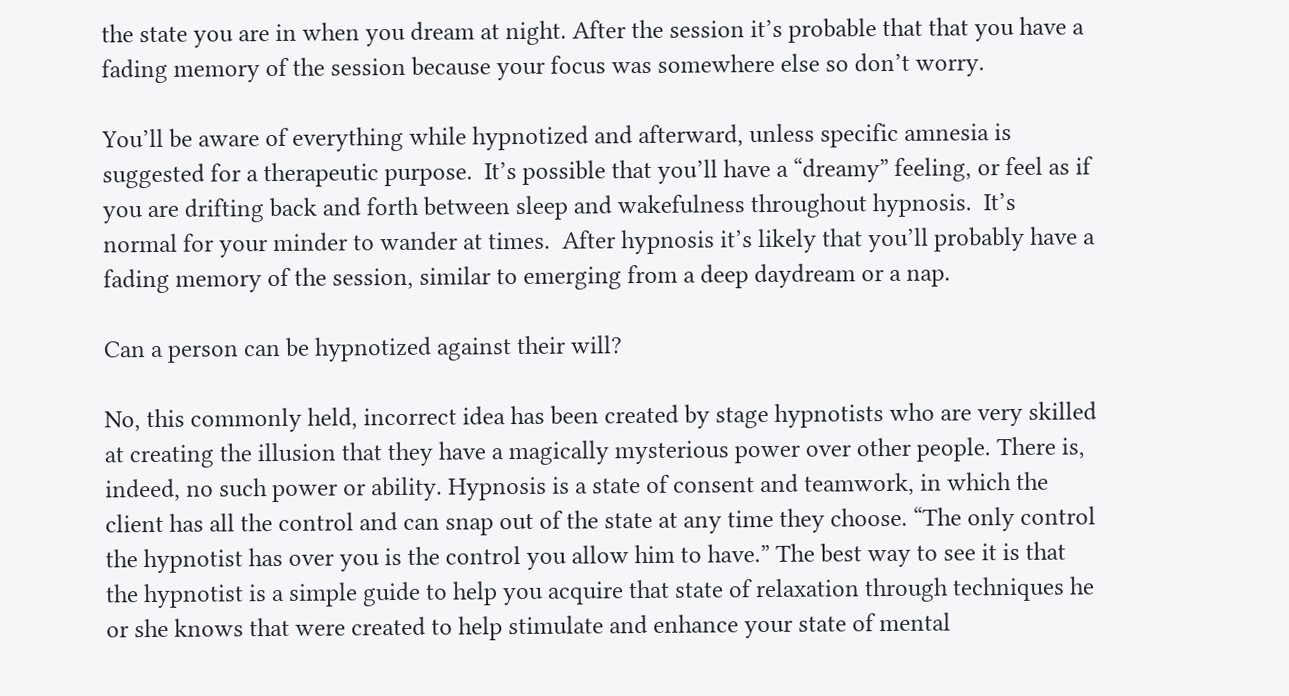the state you are in when you dream at night. After the session it’s probable that that you have a fading memory of the session because your focus was somewhere else so don’t worry.

You’ll be aware of everything while hypnotized and afterward, unless specific amnesia is suggested for a therapeutic purpose.  It’s possible that you’ll have a “dreamy” feeling, or feel as if you are drifting back and forth between sleep and wakefulness throughout hypnosis.  It’s normal for your minder to wander at times.  After hypnosis it’s likely that you’ll probably have a fading memory of the session, similar to emerging from a deep daydream or a nap.

Can a person can be hypnotized against their will?

No, this commonly held, incorrect idea has been created by stage hypnotists who are very skilled at creating the illusion that they have a magically mysterious power over other people. There is, indeed, no such power or ability. Hypnosis is a state of consent and teamwork, in which the client has all the control and can snap out of the state at any time they choose. “The only control the hypnotist has over you is the control you allow him to have.” The best way to see it is that the hypnotist is a simple guide to help you acquire that state of relaxation through techniques he or she knows that were created to help stimulate and enhance your state of mental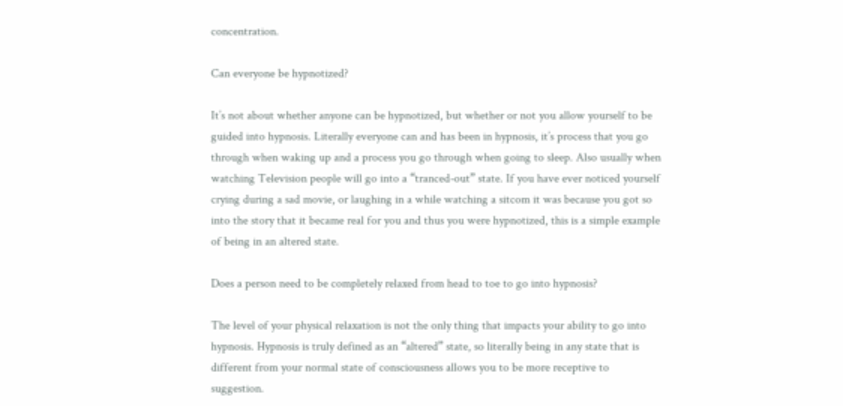concentration.

Can everyone be hypnotized?

It’s not about whether anyone can be hypnotized, but whether or not you allow yourself to be guided into hypnosis. Literally everyone can and has been in hypnosis, it’s process that you go through when waking up and a process you go through when going to sleep. Also usually when watching Television people will go into a “tranced-out” state. If you have ever noticed yourself crying during a sad movie, or laughing in a while watching a sitcom it was because you got so into the story that it became real for you and thus you were hypnotized, this is a simple example of being in an altered state.

Does a person need to be completely relaxed from head to toe to go into hypnosis?

The level of your physical relaxation is not the only thing that impacts your ability to go into hypnosis. Hypnosis is truly defined as an “altered” state, so literally being in any state that is different from your normal state of consciousness allows you to be more receptive to suggestion.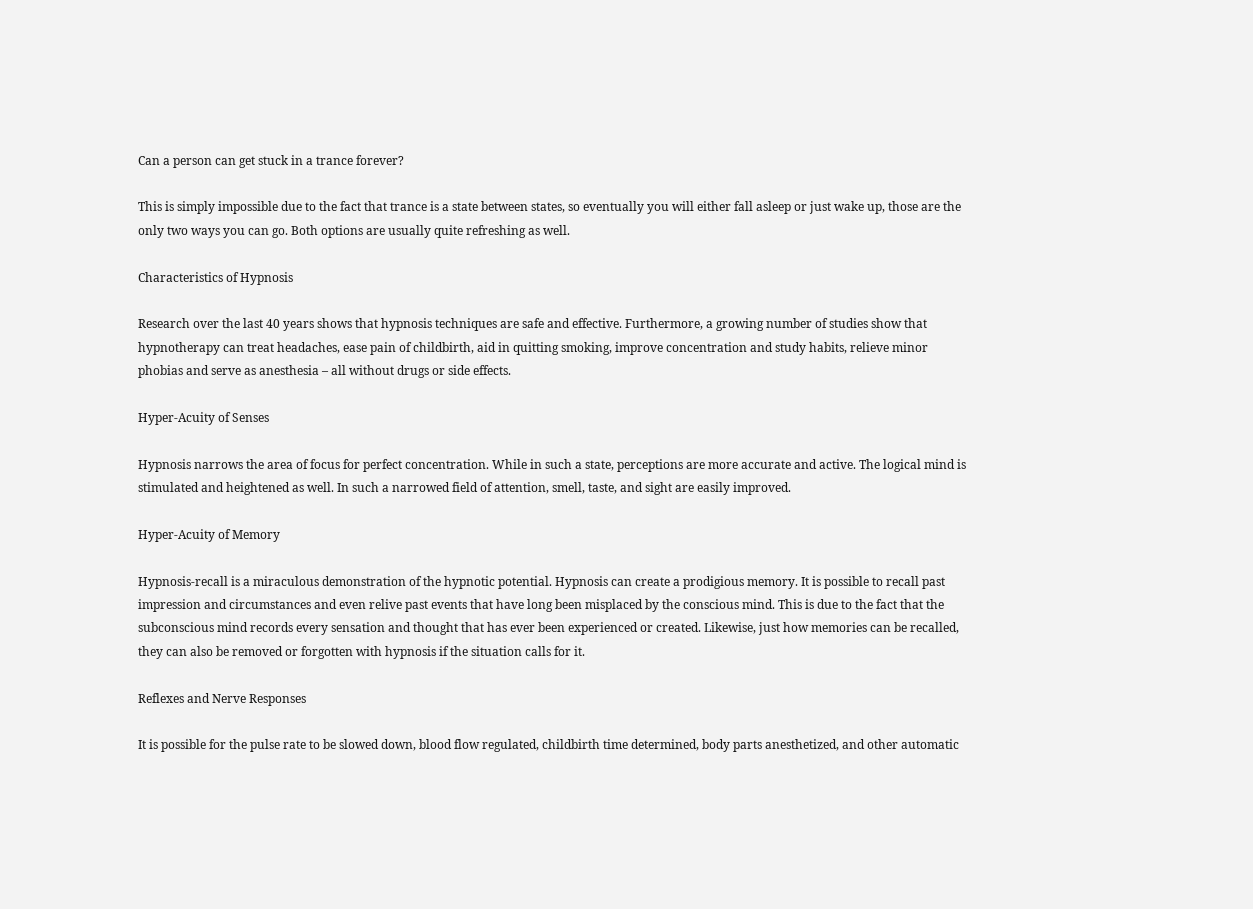Can a person can get stuck in a trance forever?

This is simply impossible due to the fact that trance is a state between states, so eventually you will either fall asleep or just wake up, those are the only two ways you can go. Both options are usually quite refreshing as well.

Characteristics of Hypnosis

Research over the last 40 years shows that hypnosis techniques are safe and effective. Furthermore, a growing number of studies show that hypnotherapy can treat headaches, ease pain of childbirth, aid in quitting smoking, improve concentration and study habits, relieve minor phobias and serve as anesthesia – all without drugs or side effects.

Hyper-Acuity of Senses

Hypnosis narrows the area of focus for perfect concentration. While in such a state, perceptions are more accurate and active. The logical mind is stimulated and heightened as well. In such a narrowed field of attention, smell, taste, and sight are easily improved.

Hyper-Acuity of Memory

Hypnosis-recall is a miraculous demonstration of the hypnotic potential. Hypnosis can create a prodigious memory. It is possible to recall past impression and circumstances and even relive past events that have long been misplaced by the conscious mind. This is due to the fact that the subconscious mind records every sensation and thought that has ever been experienced or created. Likewise, just how memories can be recalled, they can also be removed or forgotten with hypnosis if the situation calls for it.

Reflexes and Nerve Responses

It is possible for the pulse rate to be slowed down, blood flow regulated, childbirth time determined, body parts anesthetized, and other automatic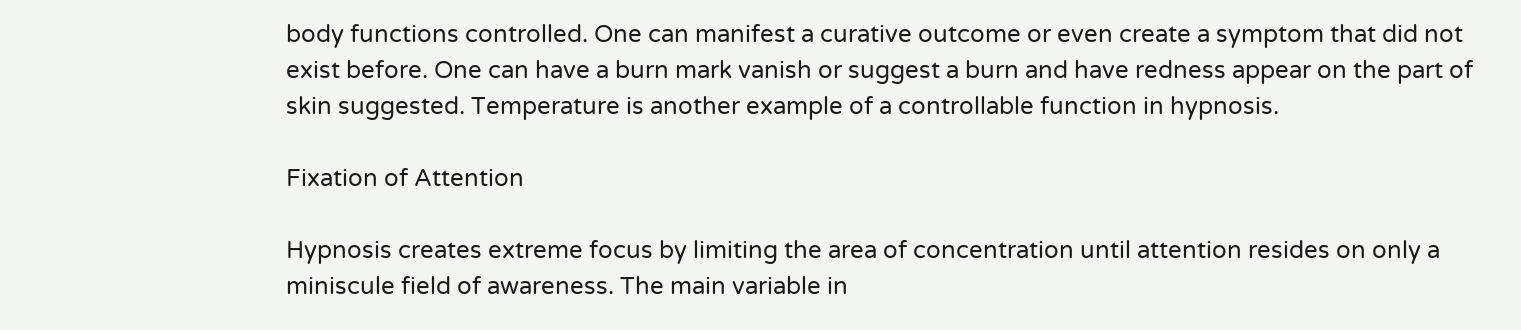body functions controlled. One can manifest a curative outcome or even create a symptom that did not exist before. One can have a burn mark vanish or suggest a burn and have redness appear on the part of skin suggested. Temperature is another example of a controllable function in hypnosis.

Fixation of Attention

Hypnosis creates extreme focus by limiting the area of concentration until attention resides on only a miniscule field of awareness. The main variable in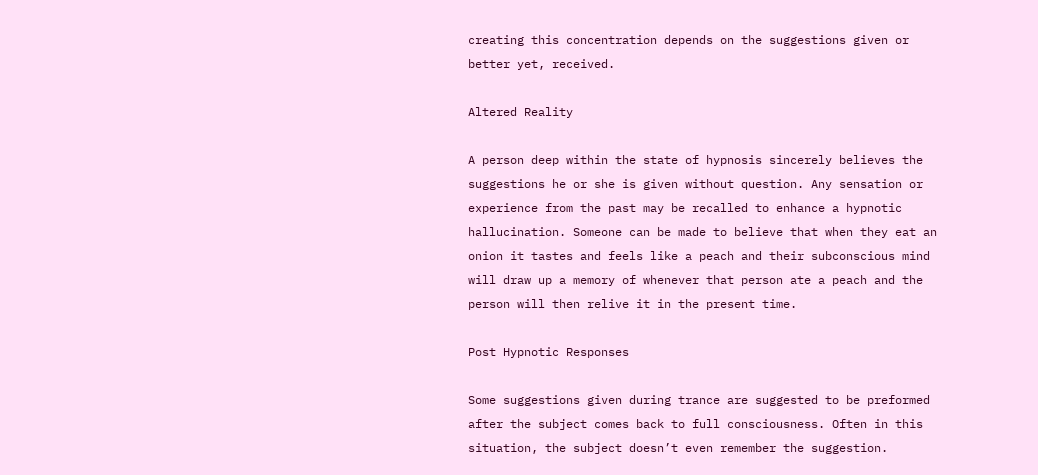creating this concentration depends on the suggestions given or better yet, received.

Altered Reality

A person deep within the state of hypnosis sincerely believes the suggestions he or she is given without question. Any sensation or experience from the past may be recalled to enhance a hypnotic hallucination. Someone can be made to believe that when they eat an onion it tastes and feels like a peach and their subconscious mind will draw up a memory of whenever that person ate a peach and the person will then relive it in the present time.

Post Hypnotic Responses

Some suggestions given during trance are suggested to be preformed after the subject comes back to full consciousness. Often in this situation, the subject doesn’t even remember the suggestion.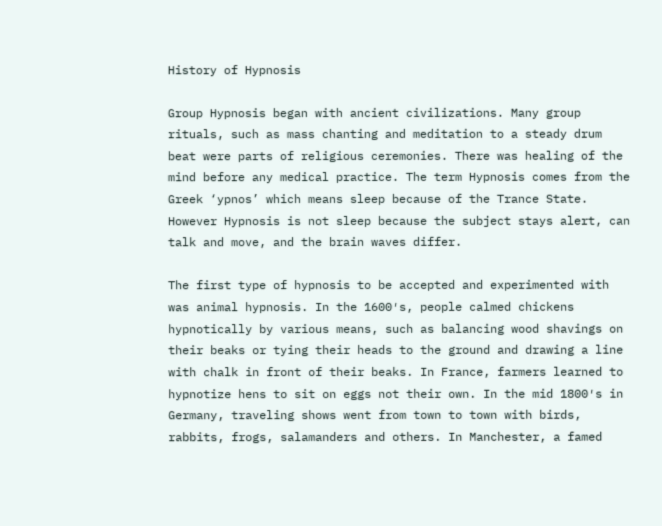History of Hypnosis

Group Hypnosis began with ancient civilizations. Many group rituals, such as mass chanting and meditation to a steady drum beat were parts of religious ceremonies. There was healing of the mind before any medical practice. The term Hypnosis comes from the Greek ‘ypnos’ which means sleep because of the Trance State. However Hypnosis is not sleep because the subject stays alert, can talk and move, and the brain waves differ.

The first type of hypnosis to be accepted and experimented with was animal hypnosis. In the 1600′s, people calmed chickens hypnotically by various means, such as balancing wood shavings on their beaks or tying their heads to the ground and drawing a line with chalk in front of their beaks. In France, farmers learned to hypnotize hens to sit on eggs not their own. In the mid 1800′s in Germany, traveling shows went from town to town with birds, rabbits, frogs, salamanders and others. In Manchester, a famed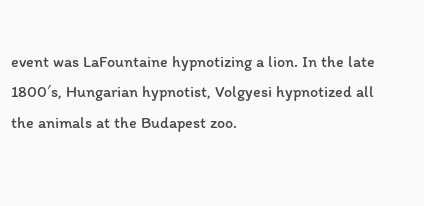event was LaFountaine hypnotizing a lion. In the late 1800′s, Hungarian hypnotist, Volgyesi hypnotized all the animals at the Budapest zoo.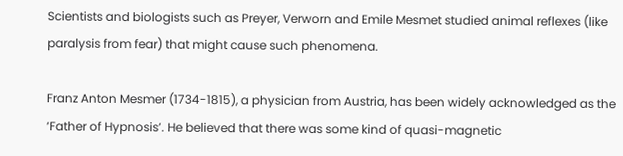Scientists and biologists such as Preyer, Verworn and Emile Mesmet studied animal reflexes (like paralysis from fear) that might cause such phenomena.

Franz Anton Mesmer (1734-1815), a physician from Austria, has been widely acknowledged as the ‘Father of Hypnosis’. He believed that there was some kind of quasi-magnetic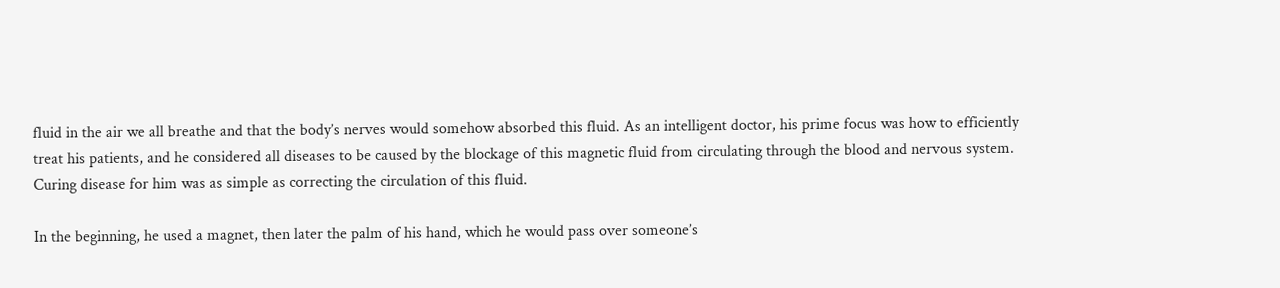fluid in the air we all breathe and that the body’s nerves would somehow absorbed this fluid. As an intelligent doctor, his prime focus was how to efficiently treat his patients, and he considered all diseases to be caused by the blockage of this magnetic fluid from circulating through the blood and nervous system. Curing disease for him was as simple as correcting the circulation of this fluid.

In the beginning, he used a magnet, then later the palm of his hand, which he would pass over someone’s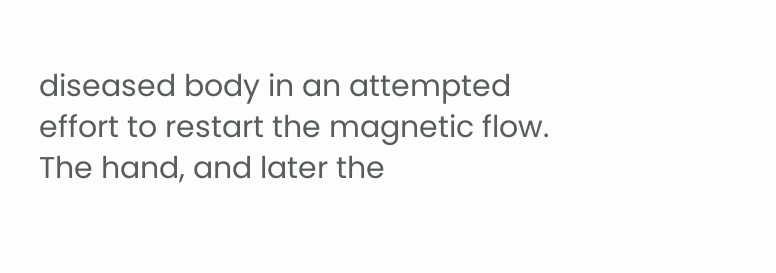diseased body in an attempted effort to restart the magnetic flow. The hand, and later the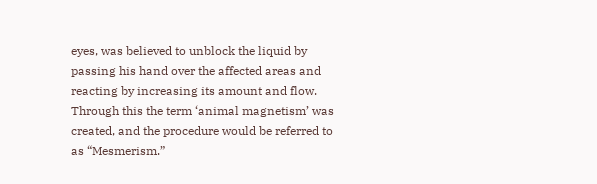eyes, was believed to unblock the liquid by passing his hand over the affected areas and reacting by increasing its amount and flow. Through this the term ‘animal magnetism’ was created, and the procedure would be referred to as “Mesmerism.”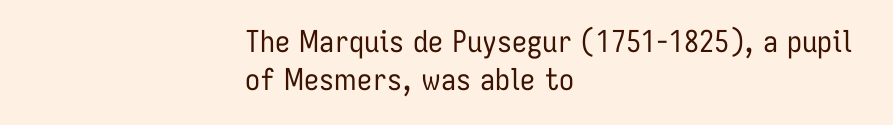The Marquis de Puysegur (1751-1825), a pupil of Mesmers, was able to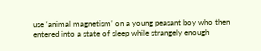use ‘animal magnetism’ on a young peasant boy who then entered into a state of sleep while strangely enough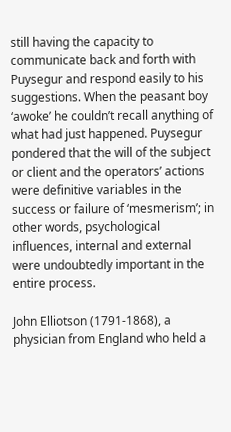still having the capacity to communicate back and forth with Puysegur and respond easily to his suggestions. When the peasant boy ‘awoke’ he couldn’t recall anything of what had just happened. Puysegur pondered that the will of the subject or client and the operators’ actions were definitive variables in the success or failure of ‘mesmerism’; in other words, psychological influences, internal and external were undoubtedly important in the entire process.

John Elliotson (1791-1868), a physician from England who held a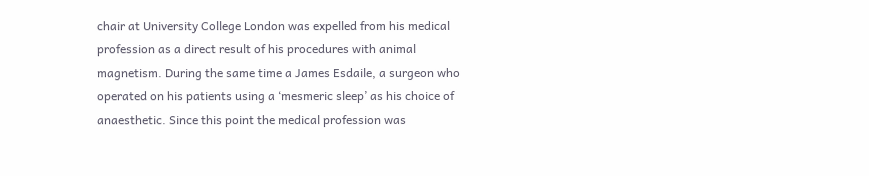chair at University College London was expelled from his medical profession as a direct result of his procedures with animal magnetism. During the same time a James Esdaile, a surgeon who operated on his patients using a ‘mesmeric sleep’ as his choice of anaesthetic. Since this point the medical profession was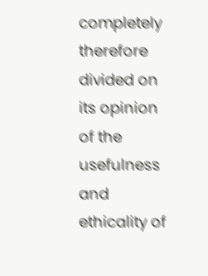completely therefore divided on its opinion of the usefulness and ethicality of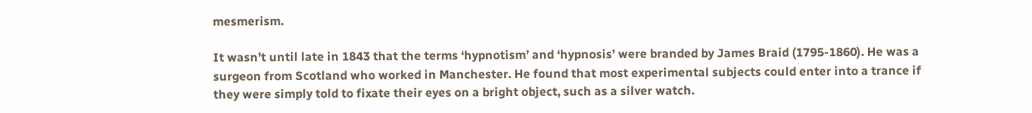mesmerism.

It wasn’t until late in 1843 that the terms ‘hypnotism’ and ‘hypnosis’ were branded by James Braid (1795-1860). He was a surgeon from Scotland who worked in Manchester. He found that most experimental subjects could enter into a trance if they were simply told to fixate their eyes on a bright object, such as a silver watch.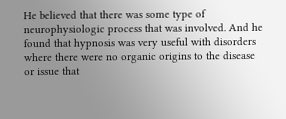He believed that there was some type of neurophysiologic process that was involved. And he found that hypnosis was very useful with disorders where there were no organic origins to the disease or issue that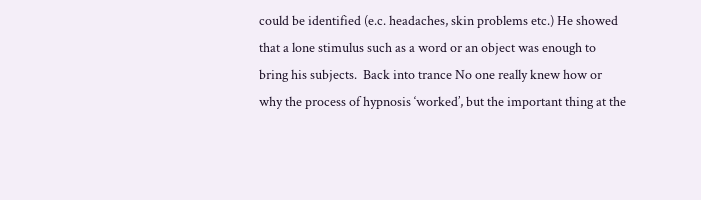could be identified (e.c. headaches, skin problems etc.) He showed that a lone stimulus such as a word or an object was enough to bring his subjects.  Back into trance No one really knew how or why the process of hypnosis ‘worked’, but the important thing at the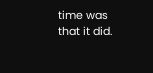time was that it did.